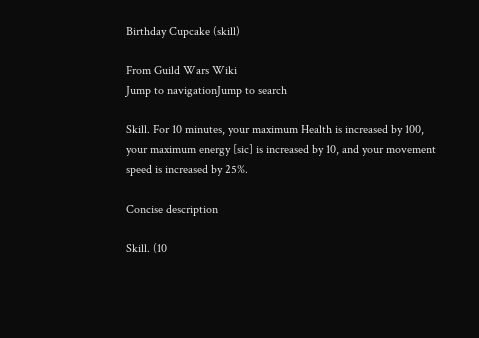Birthday Cupcake (skill)

From Guild Wars Wiki
Jump to navigationJump to search

Skill. For 10 minutes, your maximum Health is increased by 100, your maximum energy [sic] is increased by 10, and your movement speed is increased by 25%.

Concise description

Skill. (10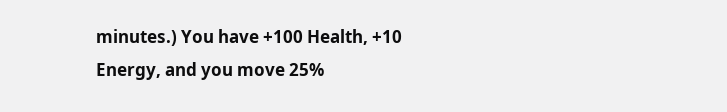minutes.) You have +100 Health, +10 Energy, and you move 25%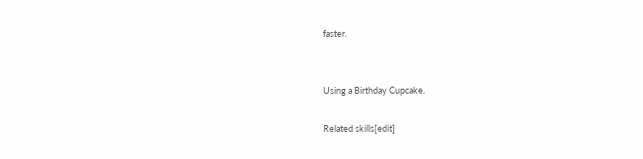faster.


Using a Birthday Cupcake.

Related skills[edit]